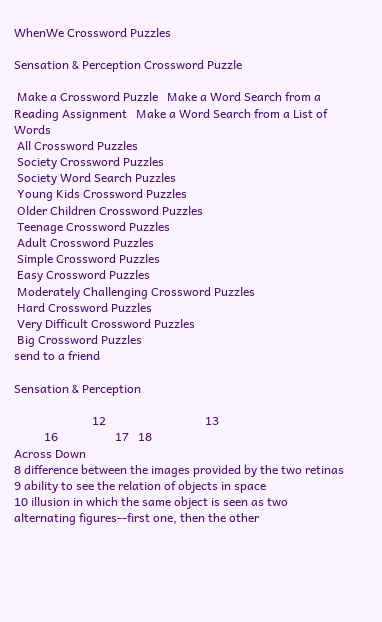WhenWe Crossword Puzzles

Sensation & Perception Crossword Puzzle

 Make a Crossword Puzzle   Make a Word Search from a Reading Assignment   Make a Word Search from a List of Words
 All Crossword Puzzles
 Society Crossword Puzzles
 Society Word Search Puzzles
 Young Kids Crossword Puzzles
 Older Children Crossword Puzzles
 Teenage Crossword Puzzles
 Adult Crossword Puzzles
 Simple Crossword Puzzles
 Easy Crossword Puzzles
 Moderately Challenging Crossword Puzzles
 Hard Crossword Puzzles
 Very Difficult Crossword Puzzles
 Big Crossword Puzzles
send to a friend

Sensation & Perception

                          12                                 13
          16                   17   18
Across Down
8 difference between the images provided by the two retinas
9 ability to see the relation of objects in space
10 illusion in which the same object is seen as two alternating figures--first one, then the other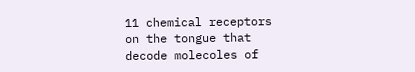11 chemical receptors on the tongue that decode molecoles of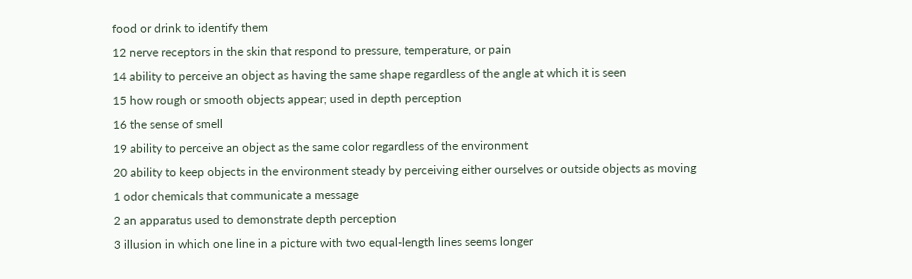food or drink to identify them
12 nerve receptors in the skin that respond to pressure, temperature, or pain
14 ability to perceive an object as having the same shape regardless of the angle at which it is seen
15 how rough or smooth objects appear; used in depth perception
16 the sense of smell
19 ability to perceive an object as the same color regardless of the environment
20 ability to keep objects in the environment steady by perceiving either ourselves or outside objects as moving
1 odor chemicals that communicate a message
2 an apparatus used to demonstrate depth perception
3 illusion in which one line in a picture with two equal-length lines seems longer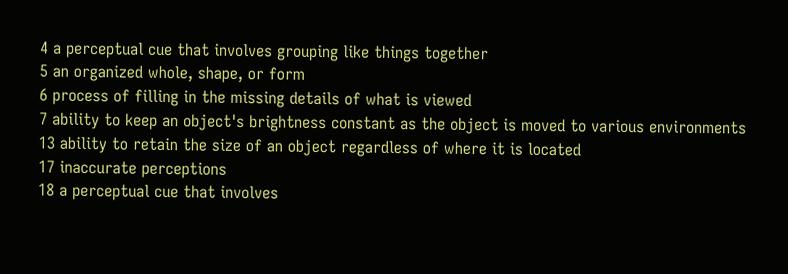4 a perceptual cue that involves grouping like things together
5 an organized whole, shape, or form
6 process of filling in the missing details of what is viewed
7 ability to keep an object's brightness constant as the object is moved to various environments
13 ability to retain the size of an object regardless of where it is located
17 inaccurate perceptions
18 a perceptual cue that involves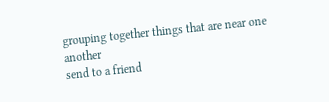grouping together things that are near one another
send to a friend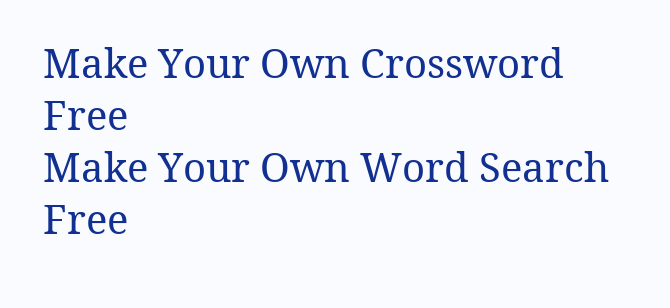Make Your Own Crossword Free
Make Your Own Word Search Free